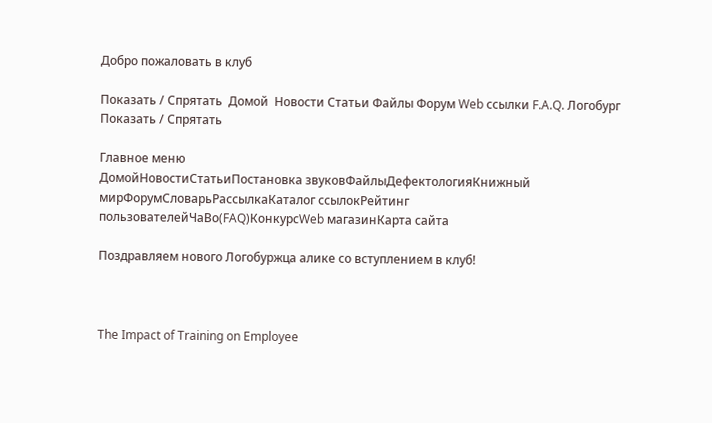Добро пожаловать в клуб

Показать / Спрятать  Домой  Новости Статьи Файлы Форум Web ссылки F.A.Q. Логобург    Показать / Спрятать

Главное меню
ДомойНовостиСтатьиПостановка звуковФайлыДефектологияКнижный мирФорумСловарьРассылкаКаталог ссылокРейтинг пользователейЧаВо(FAQ)КонкурсWeb магазинКарта сайта

Поздравляем нового Логобуржца алике со вступлением в клуб!



The Impact of Training on Employee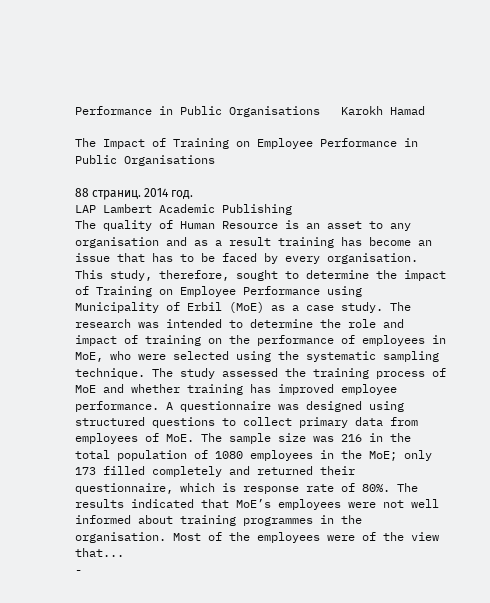Performance in Public Organisations   Karokh Hamad

The Impact of Training on Employee Performance in Public Organisations

88 страниц. 2014 год.
LAP Lambert Academic Publishing
The quality of Human Resource is an asset to any organisation and as a result training has become an issue that has to be faced by every organisation. This study, therefore, sought to determine the impact of Training on Employee Performance using Municipality of Erbil (MoE) as a case study. The research was intended to determine the role and impact of training on the performance of employees in MoE, who were selected using the systematic sampling technique. The study assessed the training process of MoE and whether training has improved employee performance. A questionnaire was designed using structured questions to collect primary data from employees of MoE. The sample size was 216 in the total population of 1080 employees in the MoE; only 173 filled completely and returned their questionnaire, which is response rate of 80%. The results indicated that MoE’s employees were not well informed about training programmes in the organisation. Most of the employees were of the view that...
-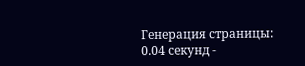Генерация страницы: 0.04 секунд -